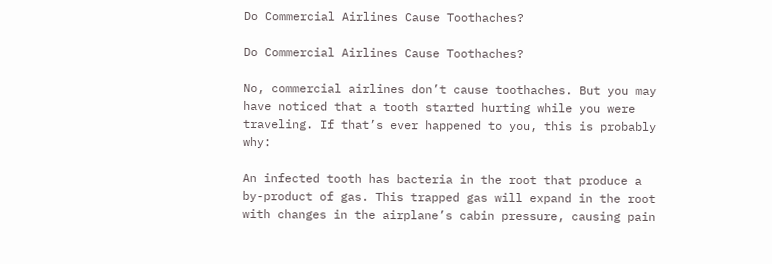Do Commercial Airlines Cause Toothaches?

Do Commercial Airlines Cause Toothaches?

No, commercial airlines don’t cause toothaches. But you may have noticed that a tooth started hurting while you were traveling. If that’s ever happened to you, this is probably why:

An infected tooth has bacteria in the root that produce a by-product of gas. This trapped gas will expand in the root with changes in the airplane’s cabin pressure, causing pain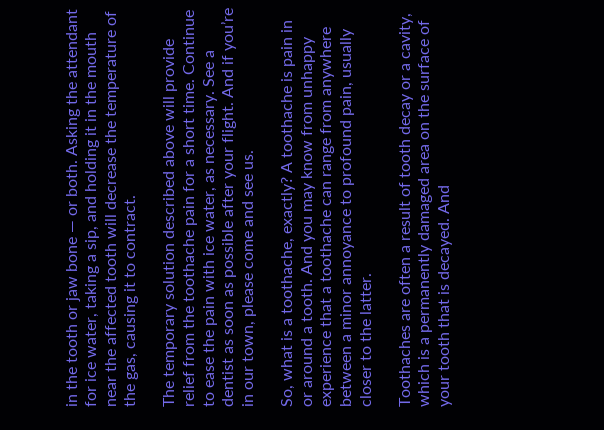in the tooth or jaw bone — or both. Asking the attendant for ice water, taking a sip, and holding it in the mouth near the affected tooth will decrease the temperature of the gas, causing it to contract.

The temporary solution described above will provide relief from the toothache pain for a short time. Continue to ease the pain with ice water, as necessary. See a dentist as soon as possible after your flight. And if you’re in our town, please come and see us.

So, what is a toothache, exactly? A toothache is pain in or around a tooth. And you may know from unhappy experience that a toothache can range from anywhere between a minor annoyance to profound pain, usually closer to the latter.

Toothaches are often a result of tooth decay or a cavity, which is a permanently damaged area on the surface of your tooth that is decayed. And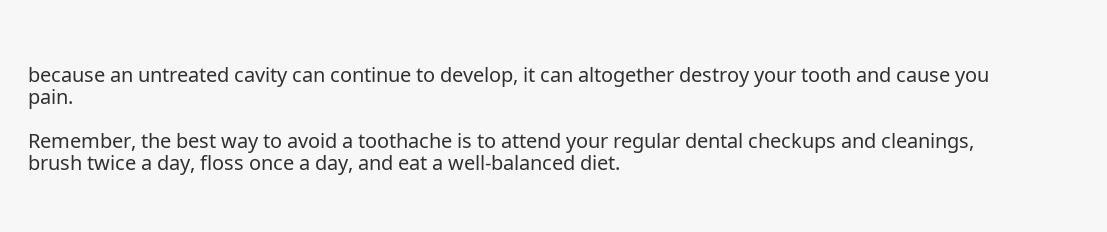because an untreated cavity can continue to develop, it can altogether destroy your tooth and cause you pain.

Remember, the best way to avoid a toothache is to attend your regular dental checkups and cleanings, brush twice a day, floss once a day, and eat a well-balanced diet.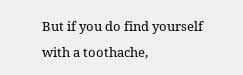But if you do find yourself with a toothache,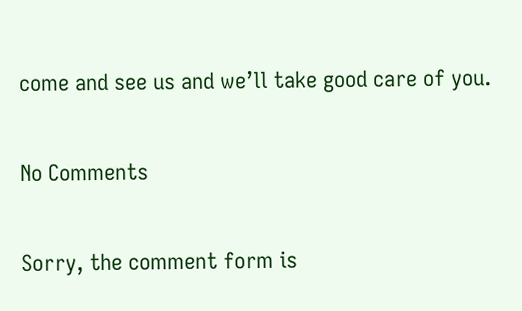come and see us and we’ll take good care of you.

No Comments

Sorry, the comment form is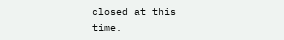closed at this time.